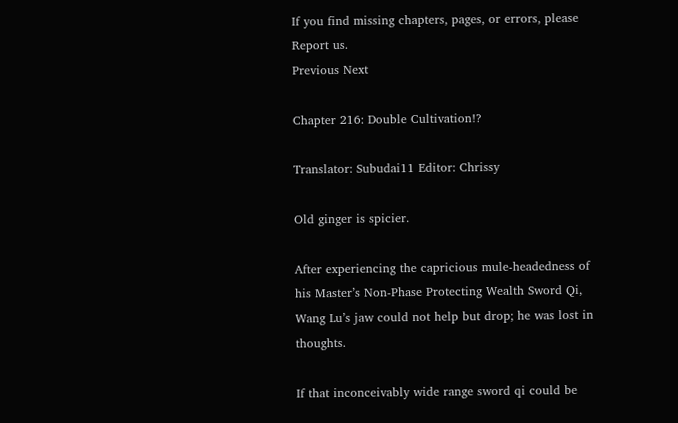If you find missing chapters, pages, or errors, please Report us.
Previous Next

Chapter 216: Double Cultivation!?

Translator: Subudai11 Editor: Chrissy

Old ginger is spicier.

After experiencing the capricious mule-headedness of his Master’s Non-Phase Protecting Wealth Sword Qi, Wang Lu’s jaw could not help but drop; he was lost in thoughts.

If that inconceivably wide range sword qi could be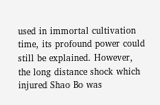used in immortal cultivation time, its profound power could still be explained. However, the long distance shock which injured Shao Bo was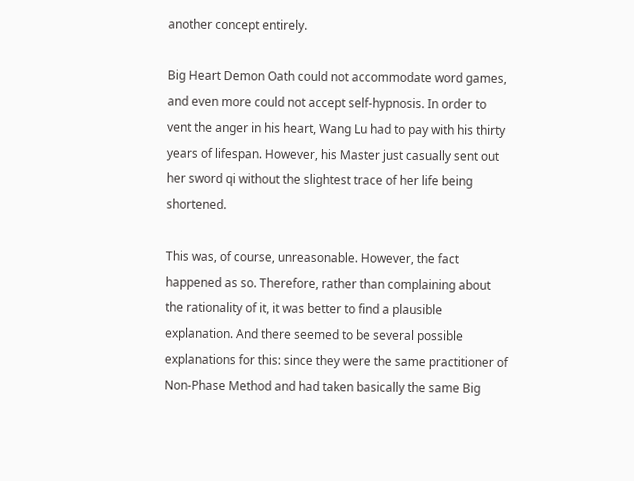another concept entirely.

Big Heart Demon Oath could not accommodate word games, and even more could not accept self-hypnosis. In order to vent the anger in his heart, Wang Lu had to pay with his thirty years of lifespan. However, his Master just casually sent out her sword qi without the slightest trace of her life being shortened.

This was, of course, unreasonable. However, the fact happened as so. Therefore, rather than complaining about the rationality of it, it was better to find a plausible explanation. And there seemed to be several possible explanations for this: since they were the same practitioner of Non-Phase Method and had taken basically the same Big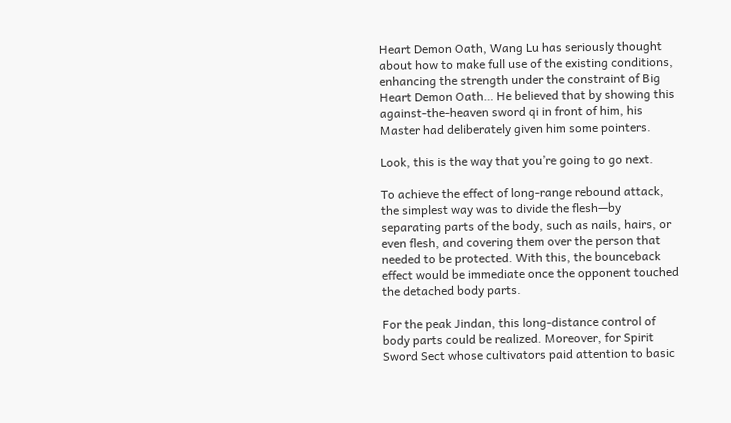Heart Demon Oath, Wang Lu has seriously thought about how to make full use of the existing conditions, enhancing the strength under the constraint of Big Heart Demon Oath… He believed that by showing this against-the-heaven sword qi in front of him, his Master had deliberately given him some pointers.

Look, this is the way that you’re going to go next.

To achieve the effect of long-range rebound attack, the simplest way was to divide the flesh—by separating parts of the body, such as nails, hairs, or even flesh, and covering them over the person that needed to be protected. With this, the bounceback effect would be immediate once the opponent touched the detached body parts.

For the peak Jindan, this long-distance control of body parts could be realized. Moreover, for Spirit Sword Sect whose cultivators paid attention to basic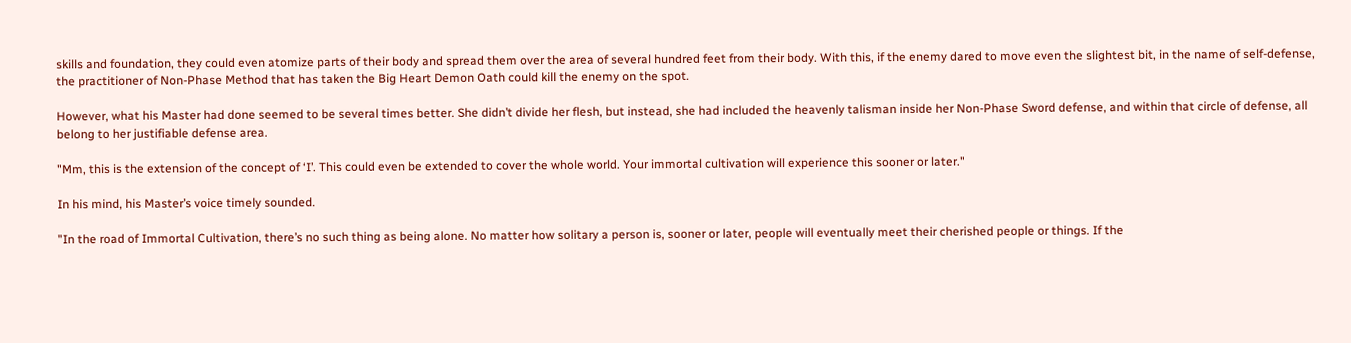skills and foundation, they could even atomize parts of their body and spread them over the area of several hundred feet from their body. With this, if the enemy dared to move even the slightest bit, in the name of self-defense, the practitioner of Non-Phase Method that has taken the Big Heart Demon Oath could kill the enemy on the spot.

However, what his Master had done seemed to be several times better. She didn’t divide her flesh, but instead, she had included the heavenly talisman inside her Non-Phase Sword defense, and within that circle of defense, all belong to her justifiable defense area.

"Mm, this is the extension of the concept of ‘I’. This could even be extended to cover the whole world. Your immortal cultivation will experience this sooner or later."

In his mind, his Master’s voice timely sounded.

"In the road of Immortal Cultivation, there’s no such thing as being alone. No matter how solitary a person is, sooner or later, people will eventually meet their cherished people or things. If the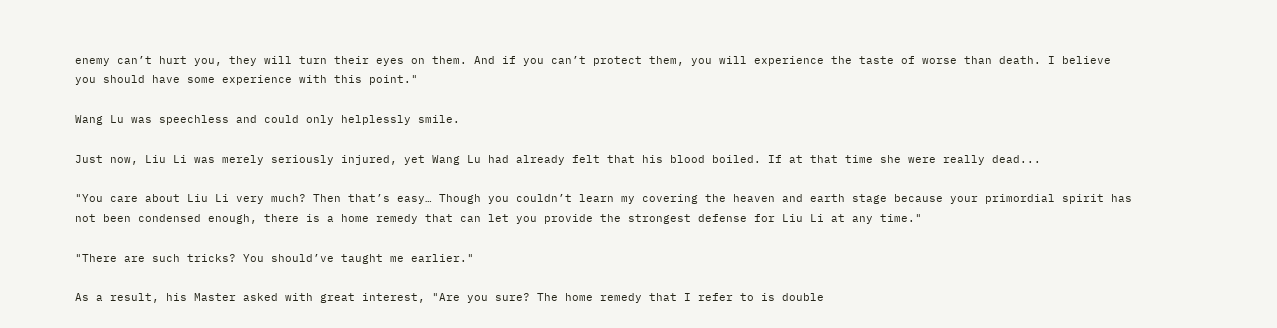enemy can’t hurt you, they will turn their eyes on them. And if you can’t protect them, you will experience the taste of worse than death. I believe you should have some experience with this point."

Wang Lu was speechless and could only helplessly smile.

Just now, Liu Li was merely seriously injured, yet Wang Lu had already felt that his blood boiled. If at that time she were really dead...

"You care about Liu Li very much? Then that’s easy… Though you couldn’t learn my covering the heaven and earth stage because your primordial spirit has not been condensed enough, there is a home remedy that can let you provide the strongest defense for Liu Li at any time."

"There are such tricks? You should’ve taught me earlier."

As a result, his Master asked with great interest, "Are you sure? The home remedy that I refer to is double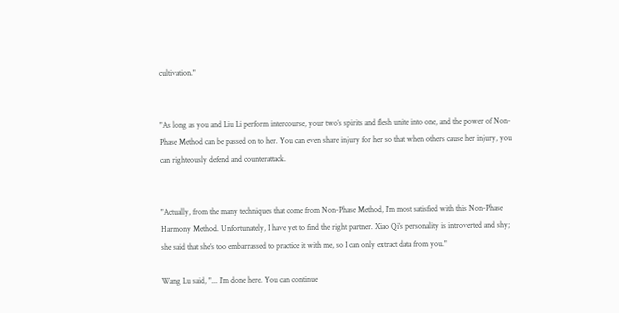cultivation."


"As long as you and Liu Li perform intercourse, your two’s spirits and flesh unite into one, and the power of Non-Phase Method can be passed on to her. You can even share injury for her so that when others cause her injury, you can righteously defend and counterattack.


"Actually, from the many techniques that come from Non-Phase Method, I’m most satisfied with this Non-Phase Harmony Method. Unfortunately, I have yet to find the right partner. Xiao Qi’s personality is introverted and shy; she said that she’s too embarrassed to practice it with me, so I can only extract data from you."

Wang Lu said, "... I’m done here. You can continue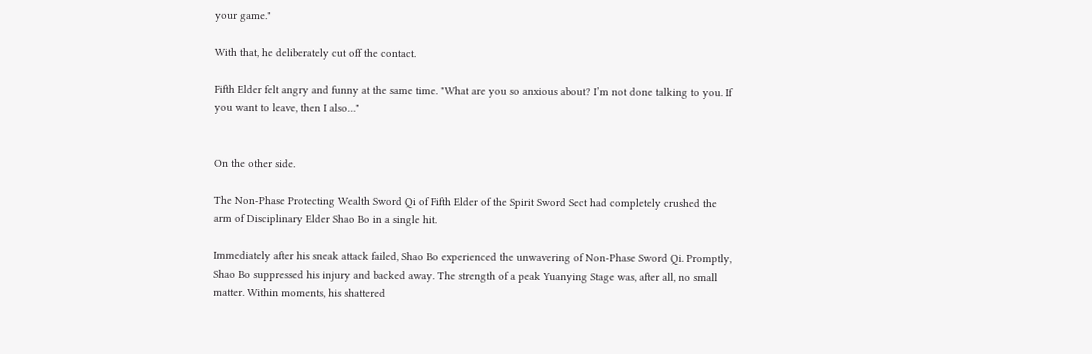your game."

With that, he deliberately cut off the contact.

Fifth Elder felt angry and funny at the same time. "What are you so anxious about? I’m not done talking to you. If you want to leave, then I also…"


On the other side.

The Non-Phase Protecting Wealth Sword Qi of Fifth Elder of the Spirit Sword Sect had completely crushed the arm of Disciplinary Elder Shao Bo in a single hit.

Immediately after his sneak attack failed, Shao Bo experienced the unwavering of Non-Phase Sword Qi. Promptly, Shao Bo suppressed his injury and backed away. The strength of a peak Yuanying Stage was, after all, no small matter. Within moments, his shattered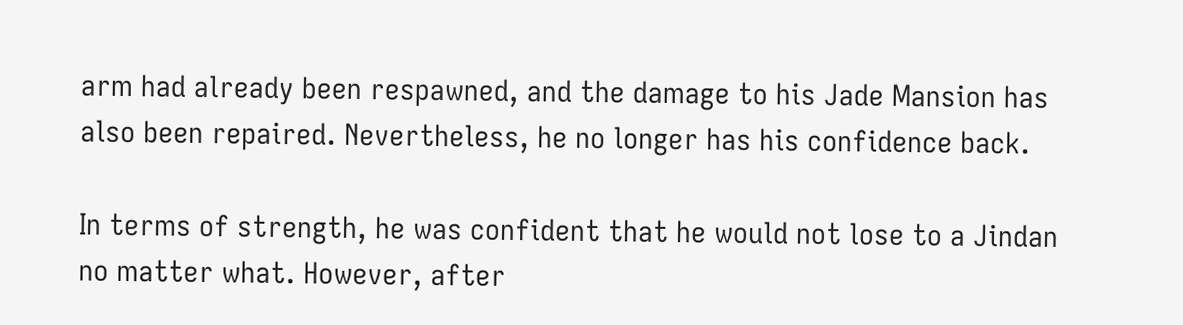arm had already been respawned, and the damage to his Jade Mansion has also been repaired. Nevertheless, he no longer has his confidence back.

In terms of strength, he was confident that he would not lose to a Jindan no matter what. However, after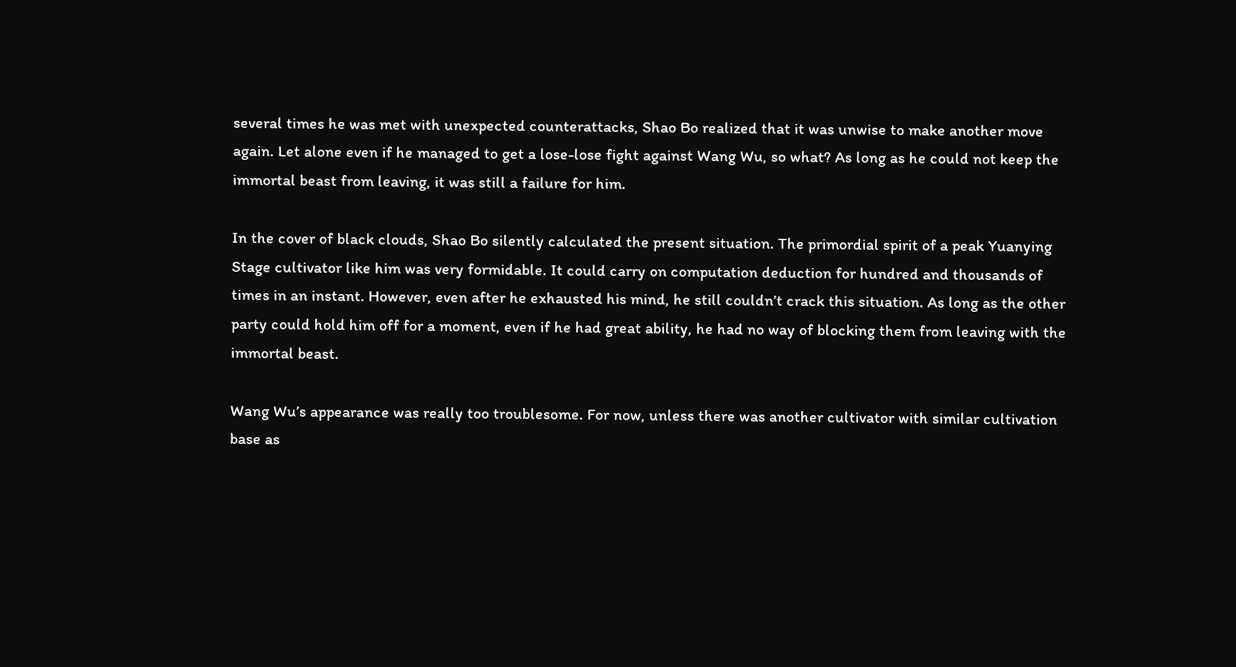several times he was met with unexpected counterattacks, Shao Bo realized that it was unwise to make another move again. Let alone even if he managed to get a lose-lose fight against Wang Wu, so what? As long as he could not keep the immortal beast from leaving, it was still a failure for him.

In the cover of black clouds, Shao Bo silently calculated the present situation. The primordial spirit of a peak Yuanying Stage cultivator like him was very formidable. It could carry on computation deduction for hundred and thousands of times in an instant. However, even after he exhausted his mind, he still couldn’t crack this situation. As long as the other party could hold him off for a moment, even if he had great ability, he had no way of blocking them from leaving with the immortal beast.

Wang Wu’s appearance was really too troublesome. For now, unless there was another cultivator with similar cultivation base as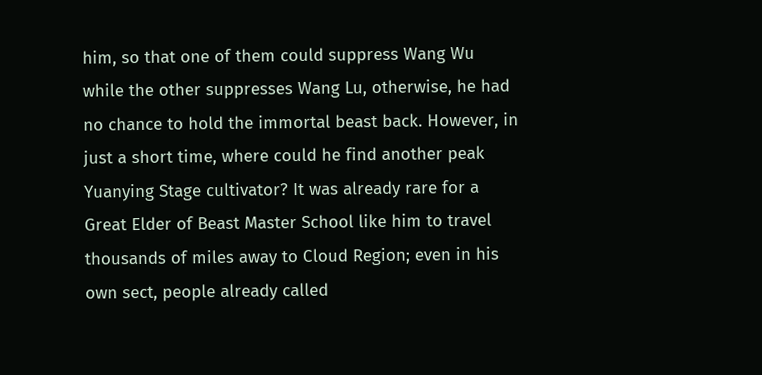him, so that one of them could suppress Wang Wu while the other suppresses Wang Lu, otherwise, he had no chance to hold the immortal beast back. However, in just a short time, where could he find another peak Yuanying Stage cultivator? It was already rare for a Great Elder of Beast Master School like him to travel thousands of miles away to Cloud Region; even in his own sect, people already called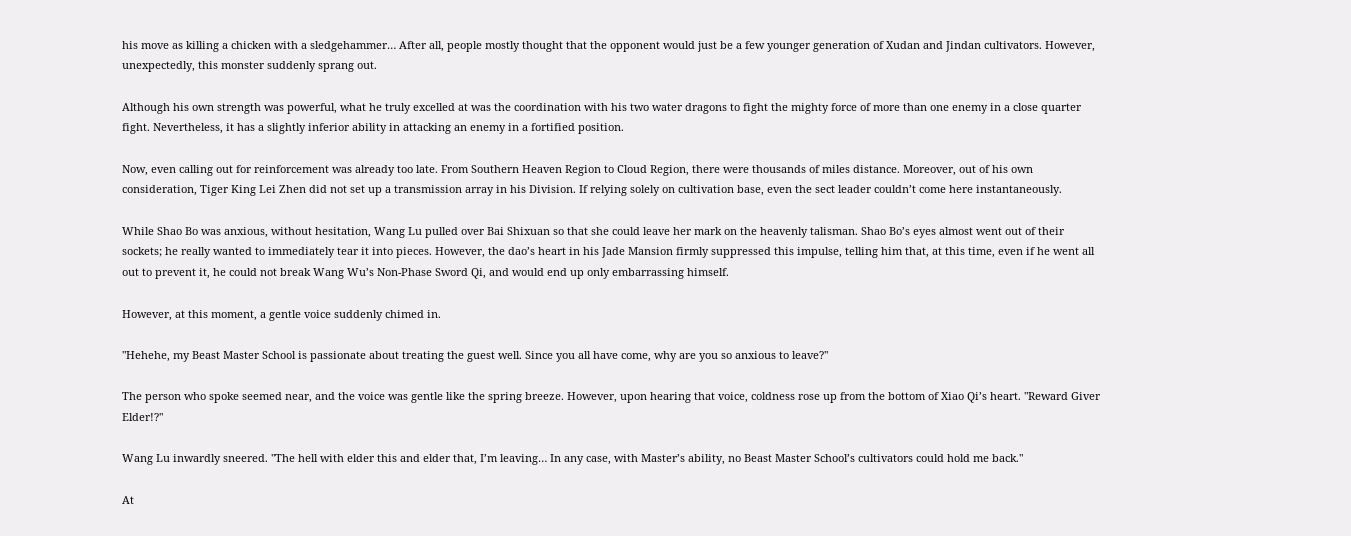his move as killing a chicken with a sledgehammer… After all, people mostly thought that the opponent would just be a few younger generation of Xudan and Jindan cultivators. However, unexpectedly, this monster suddenly sprang out.

Although his own strength was powerful, what he truly excelled at was the coordination with his two water dragons to fight the mighty force of more than one enemy in a close quarter fight. Nevertheless, it has a slightly inferior ability in attacking an enemy in a fortified position.

Now, even calling out for reinforcement was already too late. From Southern Heaven Region to Cloud Region, there were thousands of miles distance. Moreover, out of his own consideration, Tiger King Lei Zhen did not set up a transmission array in his Division. If relying solely on cultivation base, even the sect leader couldn’t come here instantaneously.

While Shao Bo was anxious, without hesitation, Wang Lu pulled over Bai Shixuan so that she could leave her mark on the heavenly talisman. Shao Bo’s eyes almost went out of their sockets; he really wanted to immediately tear it into pieces. However, the dao’s heart in his Jade Mansion firmly suppressed this impulse, telling him that, at this time, even if he went all out to prevent it, he could not break Wang Wu’s Non-Phase Sword Qi, and would end up only embarrassing himself.

However, at this moment, a gentle voice suddenly chimed in.

"Hehehe, my Beast Master School is passionate about treating the guest well. Since you all have come, why are you so anxious to leave?"

The person who spoke seemed near, and the voice was gentle like the spring breeze. However, upon hearing that voice, coldness rose up from the bottom of Xiao Qi’s heart. "Reward Giver Elder!?"

Wang Lu inwardly sneered. "The hell with elder this and elder that, I’m leaving… In any case, with Master’s ability, no Beast Master School’s cultivators could hold me back."

At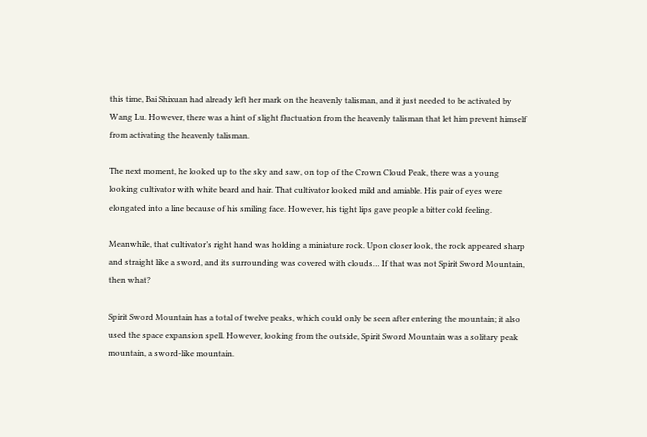this time, Bai Shixuan had already left her mark on the heavenly talisman, and it just needed to be activated by Wang Lu. However, there was a hint of slight fluctuation from the heavenly talisman that let him prevent himself from activating the heavenly talisman.

The next moment, he looked up to the sky and saw, on top of the Crown Cloud Peak, there was a young looking cultivator with white beard and hair. That cultivator looked mild and amiable. His pair of eyes were elongated into a line because of his smiling face. However, his tight lips gave people a bitter cold feeling.

Meanwhile, that cultivator’s right hand was holding a miniature rock. Upon closer look, the rock appeared sharp and straight like a sword, and its surrounding was covered with clouds… If that was not Spirit Sword Mountain, then what?

Spirit Sword Mountain has a total of twelve peaks, which could only be seen after entering the mountain; it also used the space expansion spell. However, looking from the outside, Spirit Sword Mountain was a solitary peak mountain, a sword-like mountain.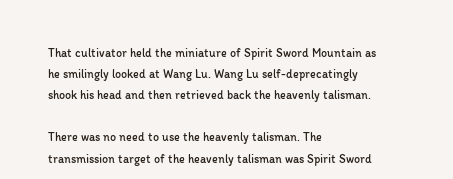That cultivator held the miniature of Spirit Sword Mountain as he smilingly looked at Wang Lu. Wang Lu self-deprecatingly shook his head and then retrieved back the heavenly talisman.

There was no need to use the heavenly talisman. The transmission target of the heavenly talisman was Spirit Sword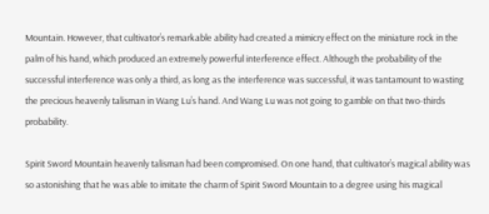Mountain. However, that cultivator’s remarkable ability had created a mimicry effect on the miniature rock in the palm of his hand, which produced an extremely powerful interference effect. Although the probability of the successful interference was only a third, as long as the interference was successful, it was tantamount to wasting the precious heavenly talisman in Wang Lu’s hand. And Wang Lu was not going to gamble on that two-thirds probability.

Spirit Sword Mountain heavenly talisman had been compromised. On one hand, that cultivator’s magical ability was so astonishing that he was able to imitate the charm of Spirit Sword Mountain to a degree using his magical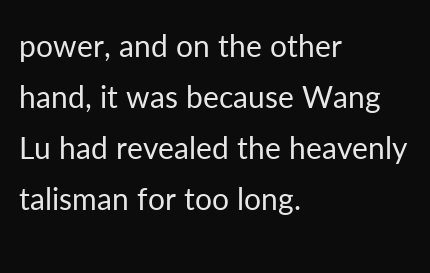power, and on the other hand, it was because Wang Lu had revealed the heavenly talisman for too long.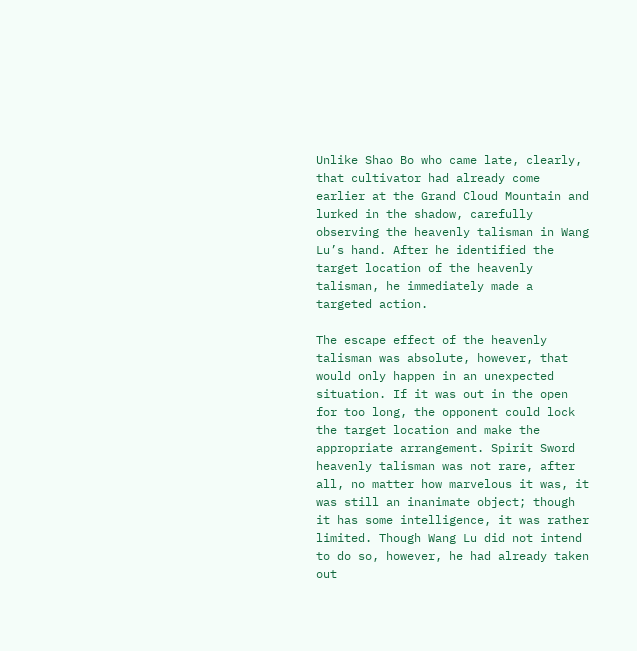Unlike Shao Bo who came late, clearly, that cultivator had already come earlier at the Grand Cloud Mountain and lurked in the shadow, carefully observing the heavenly talisman in Wang Lu’s hand. After he identified the target location of the heavenly talisman, he immediately made a targeted action.

The escape effect of the heavenly talisman was absolute, however, that would only happen in an unexpected situation. If it was out in the open for too long, the opponent could lock the target location and make the appropriate arrangement. Spirit Sword heavenly talisman was not rare, after all, no matter how marvelous it was, it was still an inanimate object; though it has some intelligence, it was rather limited. Though Wang Lu did not intend to do so, however, he had already taken out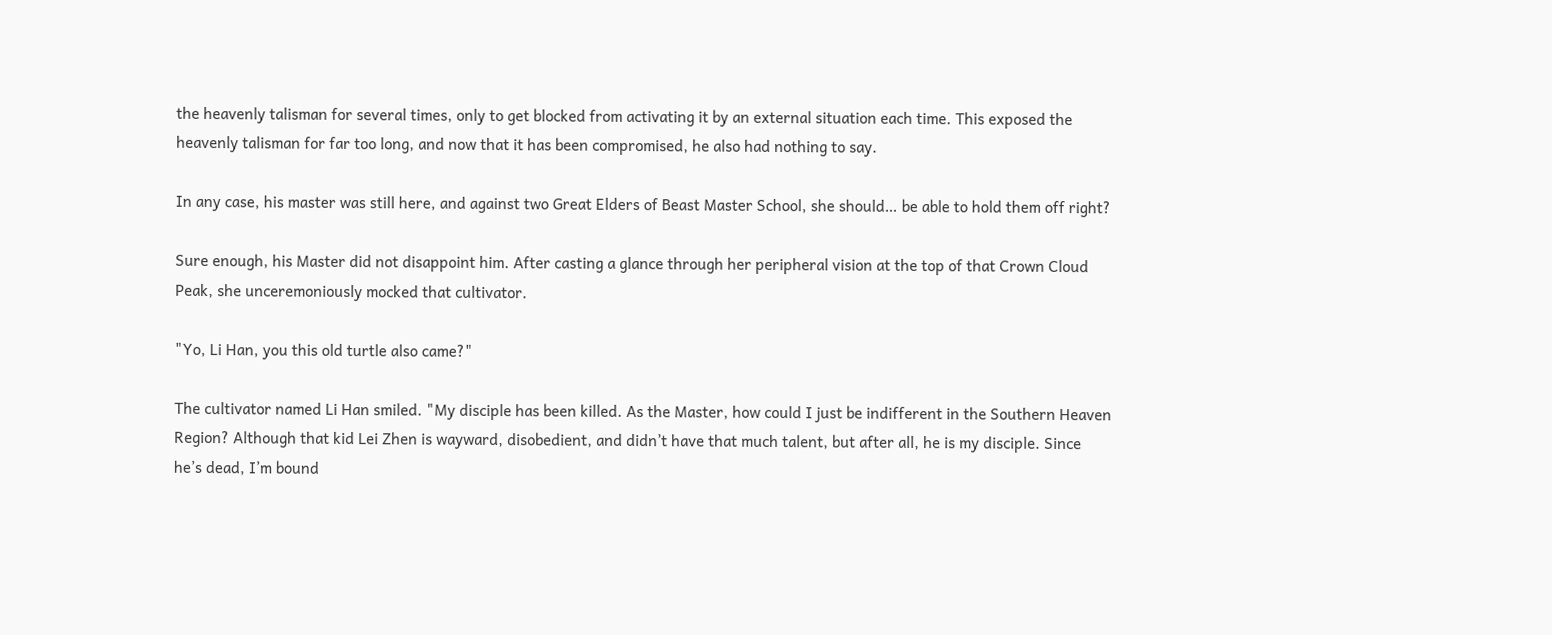the heavenly talisman for several times, only to get blocked from activating it by an external situation each time. This exposed the heavenly talisman for far too long, and now that it has been compromised, he also had nothing to say.

In any case, his master was still here, and against two Great Elders of Beast Master School, she should… be able to hold them off right?

Sure enough, his Master did not disappoint him. After casting a glance through her peripheral vision at the top of that Crown Cloud Peak, she unceremoniously mocked that cultivator.

"Yo, Li Han, you this old turtle also came?"

The cultivator named Li Han smiled. "My disciple has been killed. As the Master, how could I just be indifferent in the Southern Heaven Region? Although that kid Lei Zhen is wayward, disobedient, and didn’t have that much talent, but after all, he is my disciple. Since he’s dead, I’m bound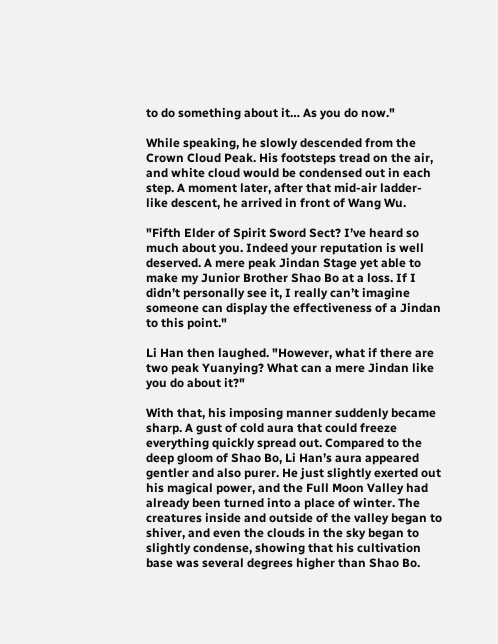to do something about it… As you do now."

While speaking, he slowly descended from the Crown Cloud Peak. His footsteps tread on the air, and white cloud would be condensed out in each step. A moment later, after that mid-air ladder-like descent, he arrived in front of Wang Wu.

"Fifth Elder of Spirit Sword Sect? I’ve heard so much about you. Indeed your reputation is well deserved. A mere peak Jindan Stage yet able to make my Junior Brother Shao Bo at a loss. If I didn’t personally see it, I really can’t imagine someone can display the effectiveness of a Jindan to this point."

Li Han then laughed. "However, what if there are two peak Yuanying? What can a mere Jindan like you do about it?"

With that, his imposing manner suddenly became sharp. A gust of cold aura that could freeze everything quickly spread out. Compared to the deep gloom of Shao Bo, Li Han’s aura appeared gentler and also purer. He just slightly exerted out his magical power, and the Full Moon Valley had already been turned into a place of winter. The creatures inside and outside of the valley began to shiver, and even the clouds in the sky began to slightly condense, showing that his cultivation base was several degrees higher than Shao Bo.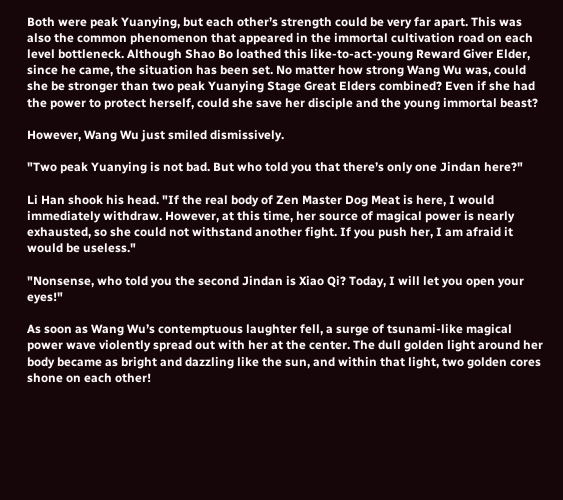Both were peak Yuanying, but each other’s strength could be very far apart. This was also the common phenomenon that appeared in the immortal cultivation road on each level bottleneck. Although Shao Bo loathed this like-to-act-young Reward Giver Elder, since he came, the situation has been set. No matter how strong Wang Wu was, could she be stronger than two peak Yuanying Stage Great Elders combined? Even if she had the power to protect herself, could she save her disciple and the young immortal beast?

However, Wang Wu just smiled dismissively.

"Two peak Yuanying is not bad. But who told you that there’s only one Jindan here?"

Li Han shook his head. "If the real body of Zen Master Dog Meat is here, I would immediately withdraw. However, at this time, her source of magical power is nearly exhausted, so she could not withstand another fight. If you push her, I am afraid it would be useless."

"Nonsense, who told you the second Jindan is Xiao Qi? Today, I will let you open your eyes!"

As soon as Wang Wu’s contemptuous laughter fell, a surge of tsunami-like magical power wave violently spread out with her at the center. The dull golden light around her body became as bright and dazzling like the sun, and within that light, two golden cores shone on each other!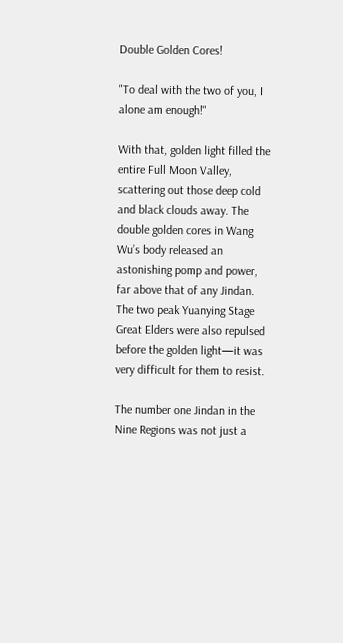Double Golden Cores!

"To deal with the two of you, I alone am enough!"

With that, golden light filled the entire Full Moon Valley, scattering out those deep cold and black clouds away. The double golden cores in Wang Wu’s body released an astonishing pomp and power, far above that of any Jindan. The two peak Yuanying Stage Great Elders were also repulsed before the golden light—it was very difficult for them to resist.

The number one Jindan in the Nine Regions was not just a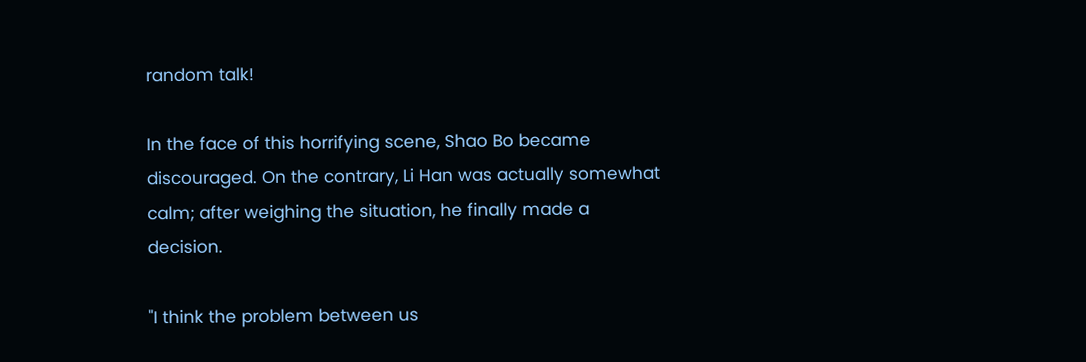random talk!

In the face of this horrifying scene, Shao Bo became discouraged. On the contrary, Li Han was actually somewhat calm; after weighing the situation, he finally made a decision.

"I think the problem between us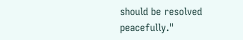should be resolved peacefully."